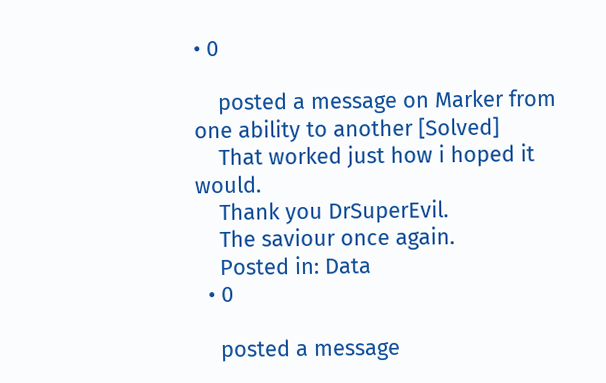• 0

    posted a message on Marker from one ability to another [Solved]
    That worked just how i hoped it would.
    Thank you DrSuperEvil.
    The saviour once again.
    Posted in: Data
  • 0

    posted a message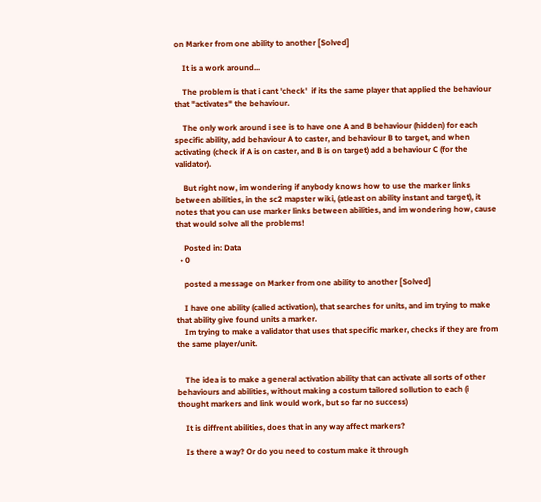on Marker from one ability to another [Solved]

    It is a work around...

    The problem is that i cant 'check'  if its the same player that applied the behaviour that "activates" the behaviour.

    The only work around i see is to have one A and B behaviour (hidden) for each specific ability, add behaviour A to caster, and behaviour B to target, and when activating (check if A is on caster, and B is on target) add a behaviour C (for the validator).

    But right now, im wondering if anybody knows how to use the marker links between abilities, in the sc2 mapster wiki, (atleast on ability instant and target), it notes that you can use marker links between abilities, and im wondering how, cause that would solve all the problems!

    Posted in: Data
  • 0

    posted a message on Marker from one ability to another [Solved]

    I have one ability (called activation), that searches for units, and im trying to make that ability give found units a marker.
    Im trying to make a validator that uses that specific marker, checks if they are from the same player/unit.


    The idea is to make a general activation ability that can activate all sorts of other behaviours and abilities, without making a costum tailored sollution to each (i thought markers and link would work, but so far no success)

    It is diffrent abilities, does that in any way affect markers?

    Is there a way? Or do you need to costum make it through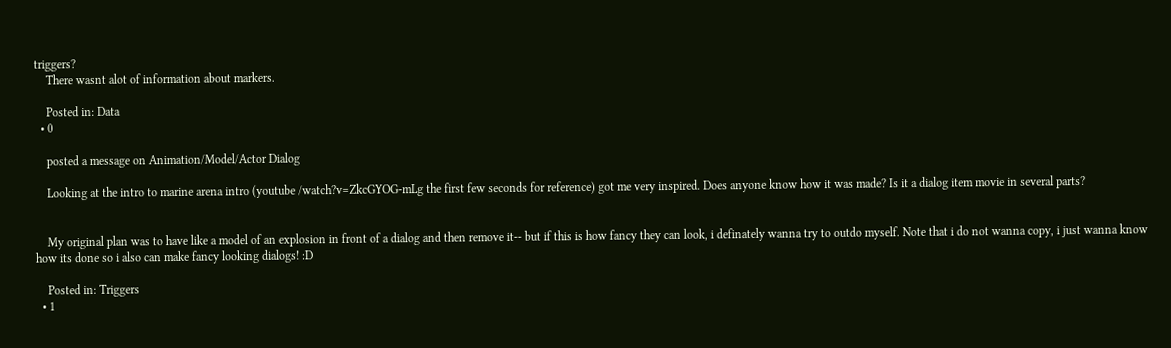triggers?
    There wasnt alot of information about markers.

    Posted in: Data
  • 0

    posted a message on Animation/Model/Actor Dialog

    Looking at the intro to marine arena intro (youtube /watch?v=ZkcGYOG-mLg the first few seconds for reference) got me very inspired. Does anyone know how it was made? Is it a dialog item movie in several parts?


    My original plan was to have like a model of an explosion in front of a dialog and then remove it-- but if this is how fancy they can look, i definately wanna try to outdo myself. Note that i do not wanna copy, i just wanna know how its done so i also can make fancy looking dialogs! :D

    Posted in: Triggers
  • 1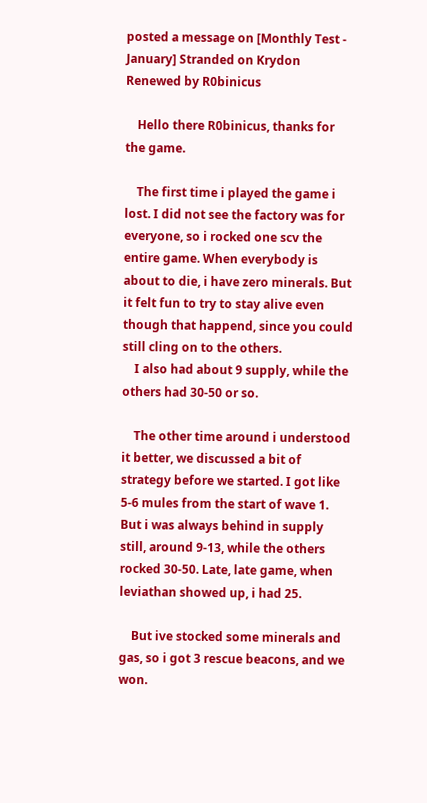posted a message on [Monthly Test - January] Stranded on Krydon Renewed by R0binicus

    Hello there R0binicus, thanks for the game.

    The first time i played the game i lost. I did not see the factory was for everyone, so i rocked one scv the entire game. When everybody is about to die, i have zero minerals. But it felt fun to try to stay alive even though that happend, since you could still cling on to the others.
    I also had about 9 supply, while the others had 30-50 or so.

    The other time around i understood it better, we discussed a bit of strategy before we started. I got like 5-6 mules from the start of wave 1. But i was always behind in supply still, around 9-13, while the others rocked 30-50. Late, late game, when leviathan showed up, i had 25.

    But ive stocked some minerals and gas, so i got 3 rescue beacons, and we won.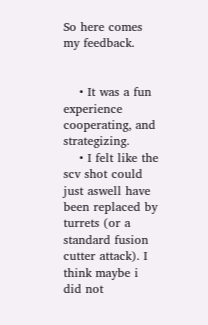So here comes my feedback.


    • It was a fun experience cooperating, and strategizing.
    • I felt like the scv shot could just aswell have been replaced by turrets (or a standard fusion cutter attack). I think maybe i did not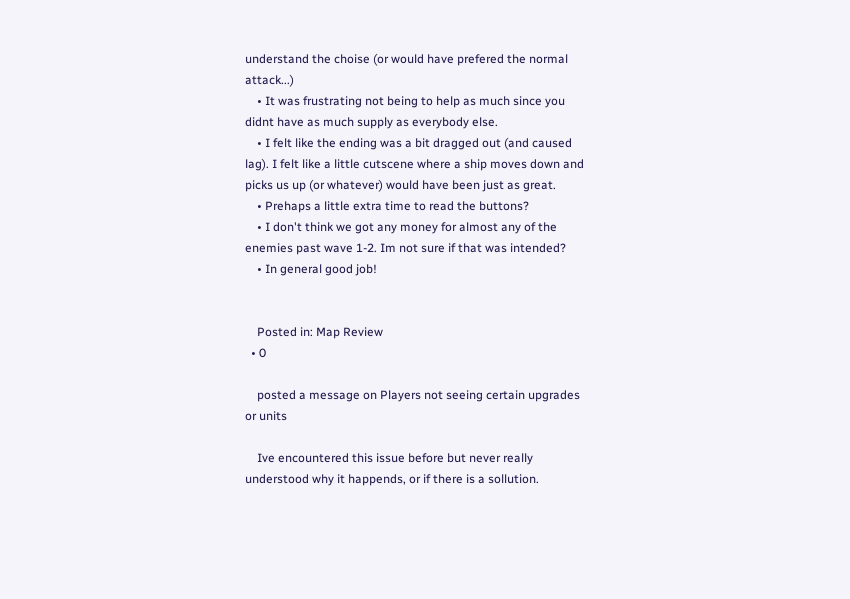understand the choise (or would have prefered the normal attack...)
    • It was frustrating not being to help as much since you didnt have as much supply as everybody else.
    • I felt like the ending was a bit dragged out (and caused lag). I felt like a little cutscene where a ship moves down and picks us up (or whatever) would have been just as great.
    • Prehaps a little extra time to read the buttons?
    • I don't think we got any money for almost any of the enemies past wave 1-2. Im not sure if that was intended?
    • In general good job!


    Posted in: Map Review
  • 0

    posted a message on Players not seeing certain upgrades or units

    Ive encountered this issue before but never really understood why it happends, or if there is a sollution.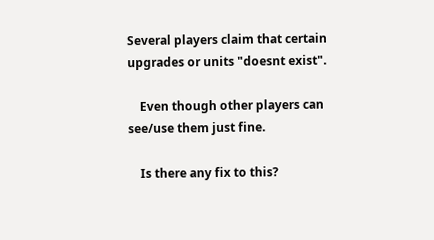Several players claim that certain upgrades or units "doesnt exist".

    Even though other players can see/use them just fine.

    Is there any fix to this?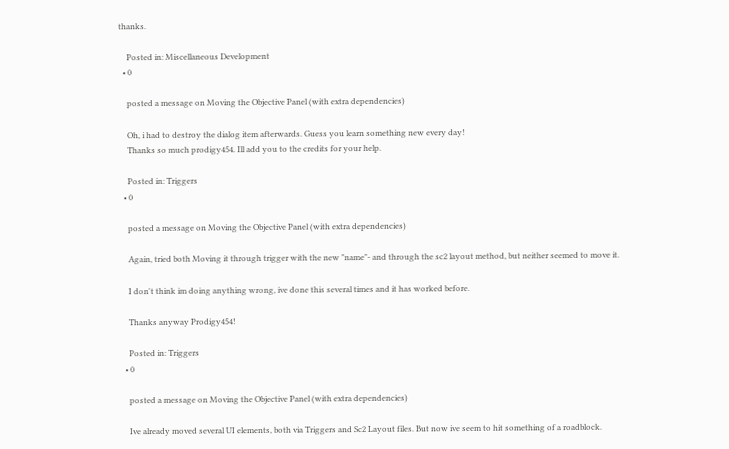thanks.

    Posted in: Miscellaneous Development
  • 0

    posted a message on Moving the Objective Panel (with extra dependencies)

    Oh, i had to destroy the dialog item afterwards. Guess you learn something new every day!
    Thanks so much prodigy454. Ill add you to the credits for your help.

    Posted in: Triggers
  • 0

    posted a message on Moving the Objective Panel (with extra dependencies)

    Again, tried both Moving it through trigger with the new "name"- and through the sc2 layout method, but neither seemed to move it.

    I don't think im doing anything wrong, ive done this several times and it has worked before.

    Thanks anyway Prodigy454!

    Posted in: Triggers
  • 0

    posted a message on Moving the Objective Panel (with extra dependencies)

    Ive already moved several UI elements, both via Triggers and Sc2 Layout files. But now ive seem to hit something of a roadblock.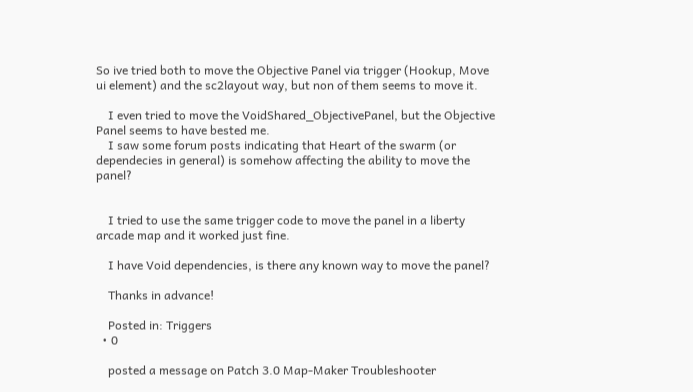So ive tried both to move the Objective Panel via trigger (Hookup, Move ui element) and the sc2layout way, but non of them seems to move it.

    I even tried to move the VoidShared_ObjectivePanel, but the Objective Panel seems to have bested me.
    I saw some forum posts indicating that Heart of the swarm (or dependecies in general) is somehow affecting the ability to move the panel?


    I tried to use the same trigger code to move the panel in a liberty arcade map and it worked just fine.

    I have Void dependencies, is there any known way to move the panel?

    Thanks in advance!

    Posted in: Triggers
  • 0

    posted a message on Patch 3.0 Map-Maker Troubleshooter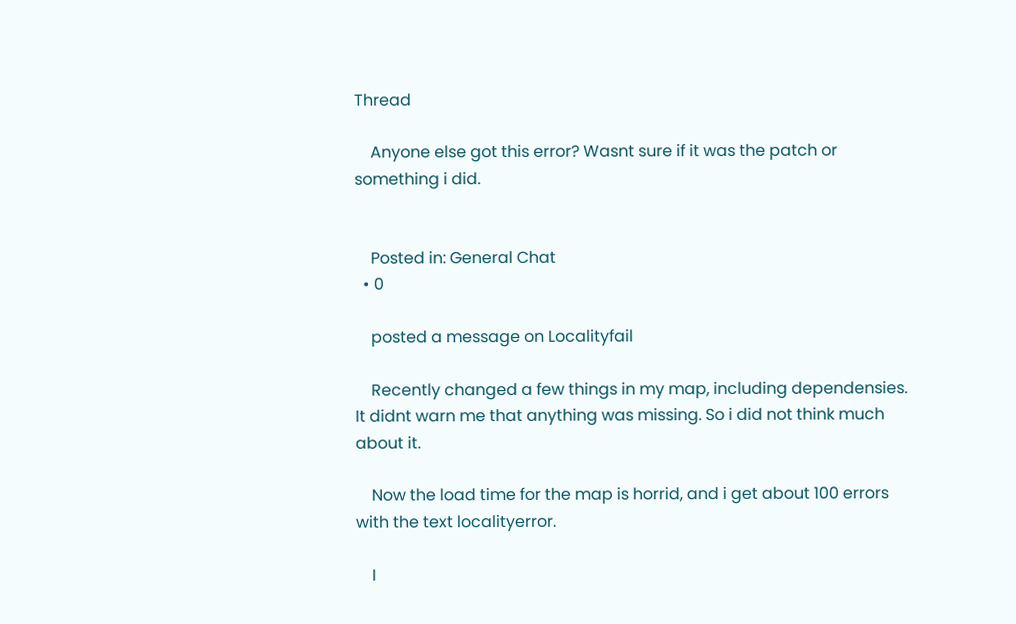Thread

    Anyone else got this error? Wasnt sure if it was the patch or something i did.


    Posted in: General Chat
  • 0

    posted a message on Localityfail

    Recently changed a few things in my map, including dependensies. It didnt warn me that anything was missing. So i did not think much about it.

    Now the load time for the map is horrid, and i get about 100 errors with the text localityerror.

    I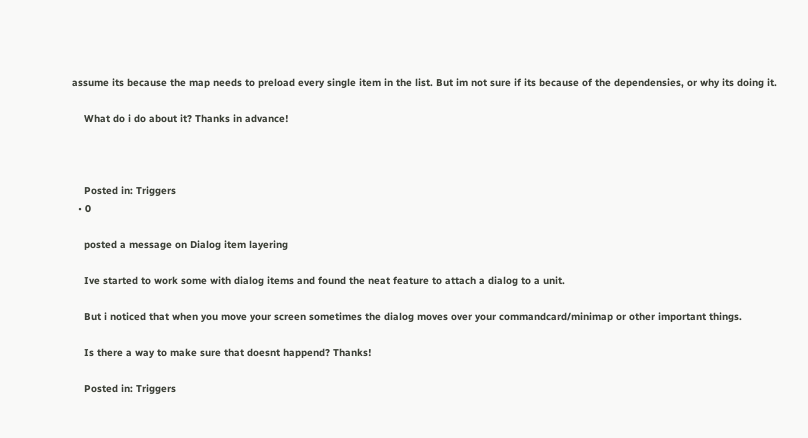assume its because the map needs to preload every single item in the list. But im not sure if its because of the dependensies, or why its doing it.

    What do i do about it? Thanks in advance!



    Posted in: Triggers
  • 0

    posted a message on Dialog item layering

    Ive started to work some with dialog items and found the neat feature to attach a dialog to a unit.

    But i noticed that when you move your screen sometimes the dialog moves over your commandcard/minimap or other important things.

    Is there a way to make sure that doesnt happend? Thanks!

    Posted in: Triggers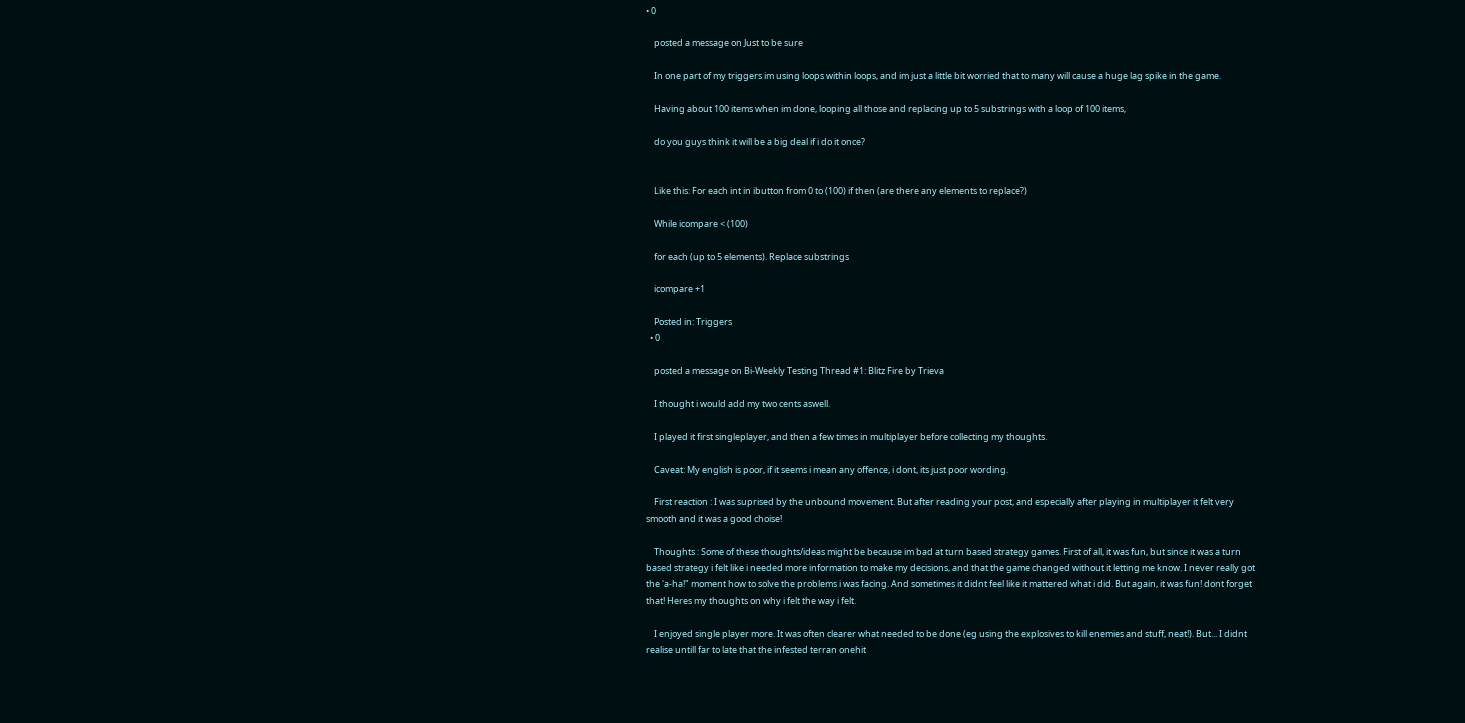• 0

    posted a message on Just to be sure

    In one part of my triggers im using loops within loops, and im just a little bit worried that to many will cause a huge lag spike in the game.

    Having about 100 items when im done, looping all those and replacing up to 5 substrings with a loop of 100 items,

    do you guys think it will be a big deal if i do it once?


    Like this: For each int in ibutton from 0 to (100) if then (are there any elements to replace?)

    While icompare < (100)

    for each (up to 5 elements). Replace substrings

    icompare +1

    Posted in: Triggers
  • 0

    posted a message on Bi-Weekly Testing Thread #1: Blitz Fire by Trieva

    I thought i would add my two cents aswell.

    I played it first singleplayer, and then a few times in multiplayer before collecting my thoughts.

    Caveat: My english is poor, if it seems i mean any offence, i dont, its just poor wording.

    First reaction : I was suprised by the unbound movement. But after reading your post, and especially after playing in multiplayer it felt very smooth and it was a good choise!

    Thoughts : Some of these thoughts/ideas might be because im bad at turn based strategy games. First of all, it was fun, but since it was a turn based strategy i felt like i needed more information to make my decisions, and that the game changed without it letting me know. I never really got the 'a-ha!" moment how to solve the problems i was facing. And sometimes it didnt feel like it mattered what i did. But again, it was fun! dont forget that! Heres my thoughts on why i felt the way i felt.

    I enjoyed single player more. It was often clearer what needed to be done (eg using the explosives to kill enemies and stuff, neat!). But... I didnt realise untill far to late that the infested terran onehit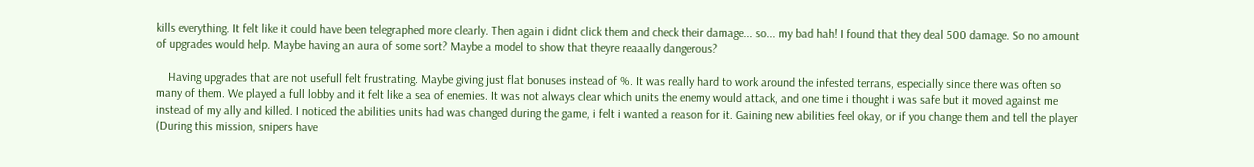kills everything. It felt like it could have been telegraphed more clearly. Then again i didnt click them and check their damage... so... my bad hah! I found that they deal 500 damage. So no amount of upgrades would help. Maybe having an aura of some sort? Maybe a model to show that theyre reaaally dangerous?

    Having upgrades that are not usefull felt frustrating. Maybe giving just flat bonuses instead of %. It was really hard to work around the infested terrans, especially since there was often so many of them. We played a full lobby and it felt like a sea of enemies. It was not always clear which units the enemy would attack, and one time i thought i was safe but it moved against me instead of my ally and killed. I noticed the abilities units had was changed during the game, i felt i wanted a reason for it. Gaining new abilities feel okay, or if you change them and tell the player (During this mission, snipers have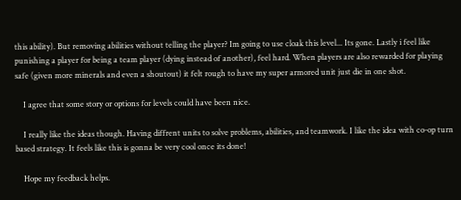this ability). But removing abilities without telling the player? Im going to use cloak this level... Its gone. Lastly i feel like punishing a player for being a team player (dying instead of another), feel hard. When players are also rewarded for playing safe (given more minerals and even a shoutout) it felt rough to have my super armored unit just die in one shot.

    I agree that some story or options for levels could have been nice.

    I really like the ideas though. Having diffrent units to solve problems, abilities, and teamwork. I like the idea with co-op turn based strategy. It feels like this is gonna be very cool once its done!

    Hope my feedback helps.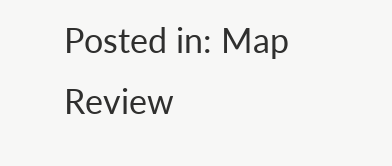Posted in: Map Review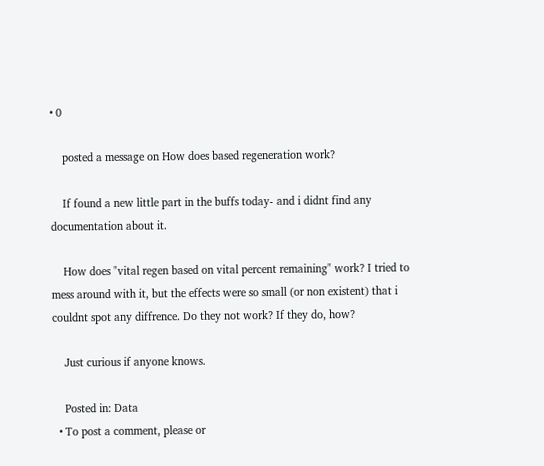• 0

    posted a message on How does based regeneration work?

    If found a new little part in the buffs today- and i didnt find any documentation about it.

    How does "vital regen based on vital percent remaining" work? I tried to mess around with it, but the effects were so small (or non existent) that i couldnt spot any diffrence. Do they not work? If they do, how?

    Just curious if anyone knows.

    Posted in: Data
  • To post a comment, please or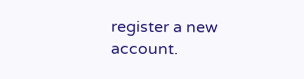register a new account.